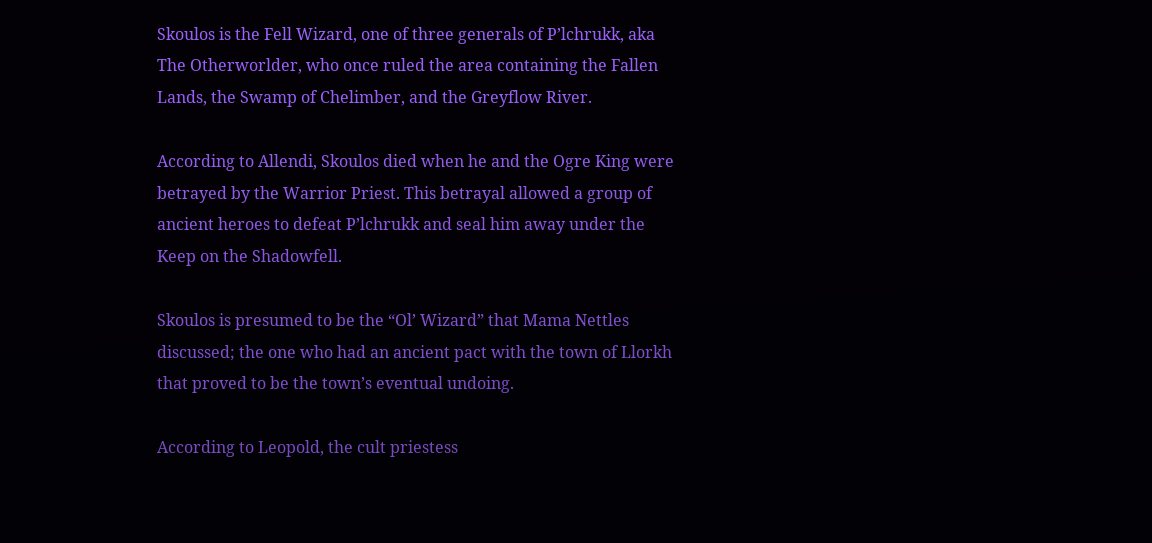Skoulos is the Fell Wizard, one of three generals of P’lchrukk, aka The Otherworlder, who once ruled the area containing the Fallen Lands, the Swamp of Chelimber, and the Greyflow River.

According to Allendi, Skoulos died when he and the Ogre King were betrayed by the Warrior Priest. This betrayal allowed a group of ancient heroes to defeat P’lchrukk and seal him away under the Keep on the Shadowfell.

Skoulos is presumed to be the “Ol’ Wizard” that Mama Nettles discussed; the one who had an ancient pact with the town of Llorkh that proved to be the town’s eventual undoing.

According to Leopold, the cult priestess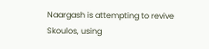Naargash is attempting to revive Skoulos, using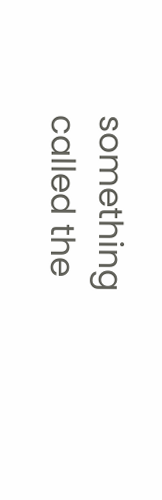something called the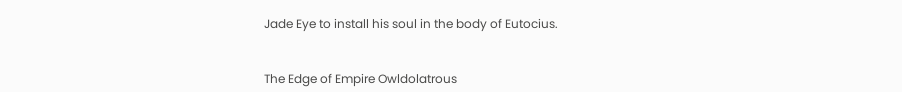Jade Eye to install his soul in the body of Eutocius.


The Edge of Empire Owldolatrous